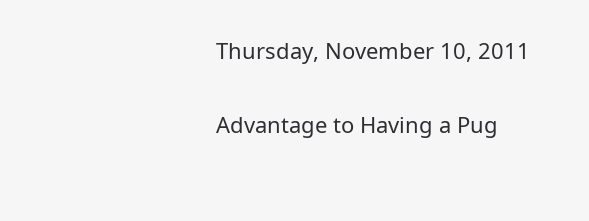Thursday, November 10, 2011

Advantage to Having a Pug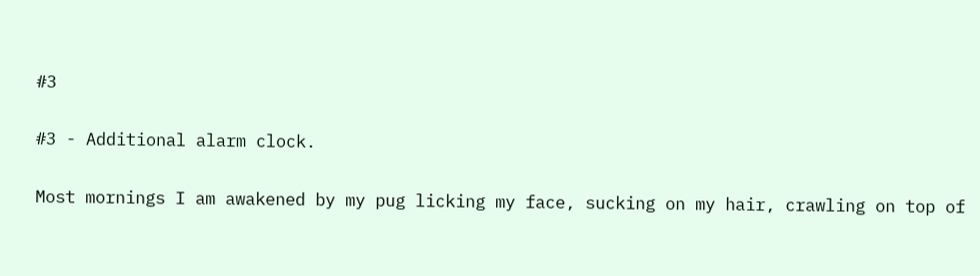#3

#3 - Additional alarm clock.

Most mornings I am awakened by my pug licking my face, sucking on my hair, crawling on top of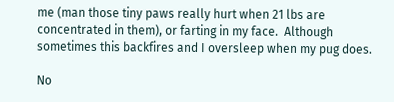me (man those tiny paws really hurt when 21 lbs are concentrated in them), or farting in my face.  Although sometimes this backfires and I oversleep when my pug does.

No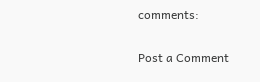comments:

Post a Comment